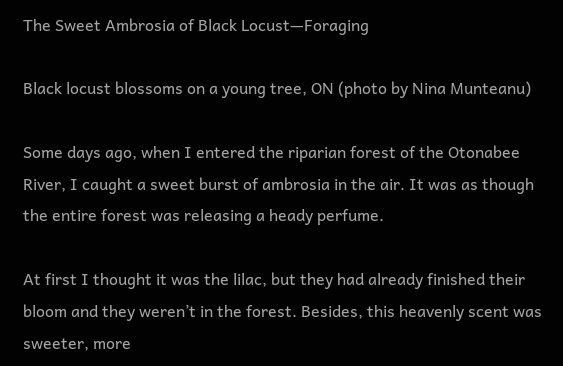The Sweet Ambrosia of Black Locust—Foraging

Black locust blossoms on a young tree, ON (photo by Nina Munteanu)

Some days ago, when I entered the riparian forest of the Otonabee River, I caught a sweet burst of ambrosia in the air. It was as though the entire forest was releasing a heady perfume.

At first I thought it was the lilac, but they had already finished their bloom and they weren’t in the forest. Besides, this heavenly scent was sweeter, more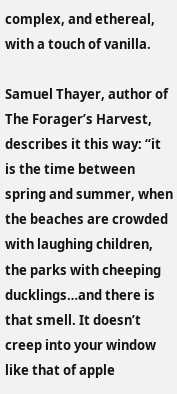complex, and ethereal, with a touch of vanilla.

Samuel Thayer, author of The Forager’s Harvest, describes it this way: “it is the time between spring and summer, when the beaches are crowded with laughing children, the parks with cheeping ducklings…and there is that smell. It doesn’t creep into your window like that of apple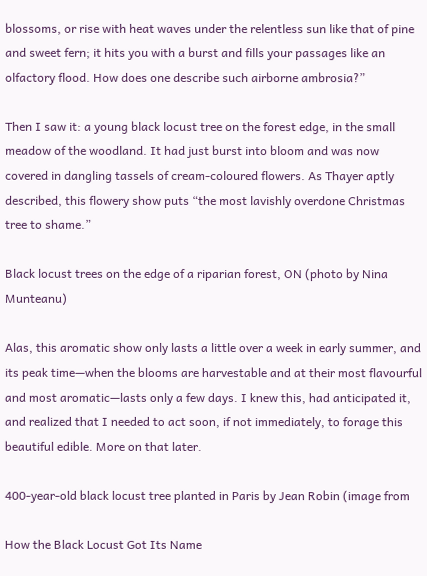blossoms, or rise with heat waves under the relentless sun like that of pine and sweet fern; it hits you with a burst and fills your passages like an olfactory flood. How does one describe such airborne ambrosia?”

Then I saw it: a young black locust tree on the forest edge, in the small meadow of the woodland. It had just burst into bloom and was now covered in dangling tassels of cream-coloured flowers. As Thayer aptly described, this flowery show puts “the most lavishly overdone Christmas tree to shame.”

Black locust trees on the edge of a riparian forest, ON (photo by Nina Munteanu)

Alas, this aromatic show only lasts a little over a week in early summer, and its peak time—when the blooms are harvestable and at their most flavourful and most aromatic—lasts only a few days. I knew this, had anticipated it, and realized that I needed to act soon, if not immediately, to forage this beautiful edible. More on that later.

400-year-old black locust tree planted in Paris by Jean Robin (image from

How the Black Locust Got Its Name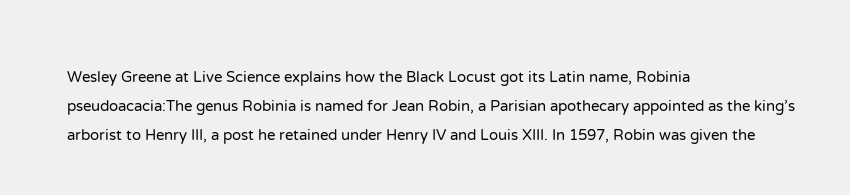Wesley Greene at Live Science explains how the Black Locust got its Latin name, Robinia pseudoacacia:The genus Robinia is named for Jean Robin, a Parisian apothecary appointed as the king’s arborist to Henry III, a post he retained under Henry IV and Louis XIII. In 1597, Robin was given the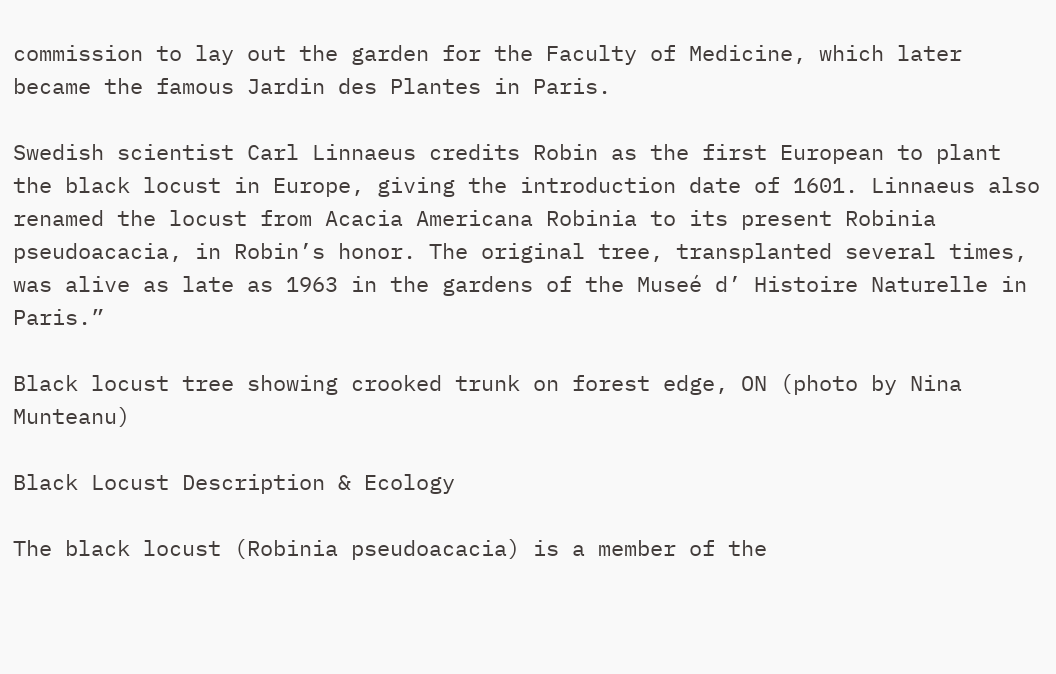commission to lay out the garden for the Faculty of Medicine, which later became the famous Jardin des Plantes in Paris.

Swedish scientist Carl Linnaeus credits Robin as the first European to plant the black locust in Europe, giving the introduction date of 1601. Linnaeus also renamed the locust from Acacia Americana Robinia to its present Robinia pseudoacacia, in Robin’s honor. The original tree, transplanted several times, was alive as late as 1963 in the gardens of the Museé d’ Histoire Naturelle in Paris.”

Black locust tree showing crooked trunk on forest edge, ON (photo by Nina Munteanu)

Black Locust Description & Ecology

The black locust (Robinia pseudoacacia) is a member of the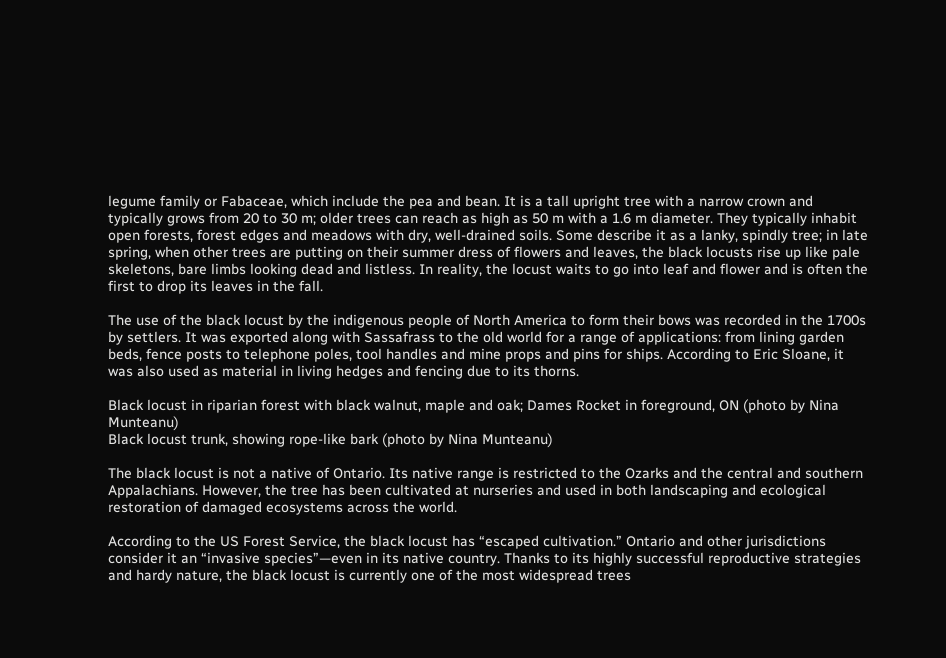legume family or Fabaceae, which include the pea and bean. It is a tall upright tree with a narrow crown and typically grows from 20 to 30 m; older trees can reach as high as 50 m with a 1.6 m diameter. They typically inhabit open forests, forest edges and meadows with dry, well-drained soils. Some describe it as a lanky, spindly tree; in late spring, when other trees are putting on their summer dress of flowers and leaves, the black locusts rise up like pale skeletons, bare limbs looking dead and listless. In reality, the locust waits to go into leaf and flower and is often the first to drop its leaves in the fall.

The use of the black locust by the indigenous people of North America to form their bows was recorded in the 1700s by settlers. It was exported along with Sassafrass to the old world for a range of applications: from lining garden beds, fence posts to telephone poles, tool handles and mine props and pins for ships. According to Eric Sloane, it was also used as material in living hedges and fencing due to its thorns.

Black locust in riparian forest with black walnut, maple and oak; Dames Rocket in foreground, ON (photo by Nina Munteanu)
Black locust trunk, showing rope-like bark (photo by Nina Munteanu)

The black locust is not a native of Ontario. Its native range is restricted to the Ozarks and the central and southern Appalachians. However, the tree has been cultivated at nurseries and used in both landscaping and ecological restoration of damaged ecosystems across the world.

According to the US Forest Service, the black locust has “escaped cultivation.” Ontario and other jurisdictions consider it an “invasive species”—even in its native country. Thanks to its highly successful reproductive strategies and hardy nature, the black locust is currently one of the most widespread trees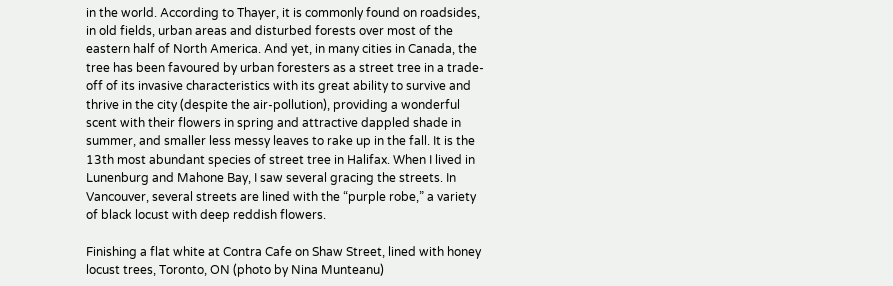in the world. According to Thayer, it is commonly found on roadsides, in old fields, urban areas and disturbed forests over most of the eastern half of North America. And yet, in many cities in Canada, the tree has been favoured by urban foresters as a street tree in a trade-off of its invasive characteristics with its great ability to survive and thrive in the city (despite the air-pollution), providing a wonderful scent with their flowers in spring and attractive dappled shade in summer, and smaller less messy leaves to rake up in the fall. It is the 13th most abundant species of street tree in Halifax. When I lived in Lunenburg and Mahone Bay, I saw several gracing the streets. In Vancouver, several streets are lined with the “purple robe,” a variety of black locust with deep reddish flowers.

Finishing a flat white at Contra Cafe on Shaw Street, lined with honey locust trees, Toronto, ON (photo by Nina Munteanu)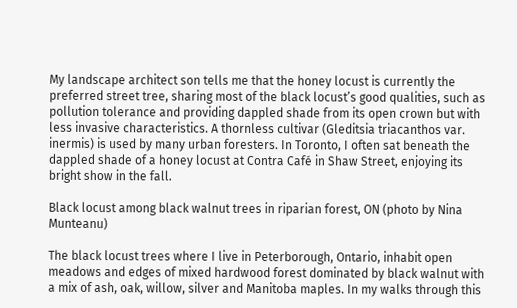My landscape architect son tells me that the honey locust is currently the preferred street tree, sharing most of the black locust’s good qualities, such as pollution tolerance and providing dappled shade from its open crown but with less invasive characteristics. A thornless cultivar (Gleditsia triacanthos var. inermis) is used by many urban foresters. In Toronto, I often sat beneath the dappled shade of a honey locust at Contra Café in Shaw Street, enjoying its bright show in the fall.

Black locust among black walnut trees in riparian forest, ON (photo by Nina Munteanu)

The black locust trees where I live in Peterborough, Ontario, inhabit open meadows and edges of mixed hardwood forest dominated by black walnut with a mix of ash, oak, willow, silver and Manitoba maples. In my walks through this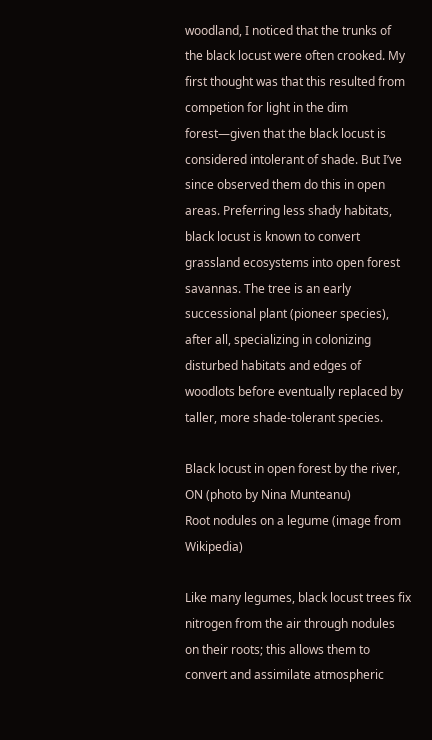woodland, I noticed that the trunks of the black locust were often crooked. My first thought was that this resulted from competion for light in the dim forest—given that the black locust is considered intolerant of shade. But I’ve since observed them do this in open areas. Preferring less shady habitats, black locust is known to convert grassland ecosystems into open forest savannas. The tree is an early successional plant (pioneer species), after all, specializing in colonizing disturbed habitats and edges of woodlots before eventually replaced by taller, more shade-tolerant species.

Black locust in open forest by the river, ON (photo by Nina Munteanu)
Root nodules on a legume (image from Wikipedia)

Like many legumes, black locust trees fix nitrogen from the air through nodules on their roots; this allows them to convert and assimilate atmospheric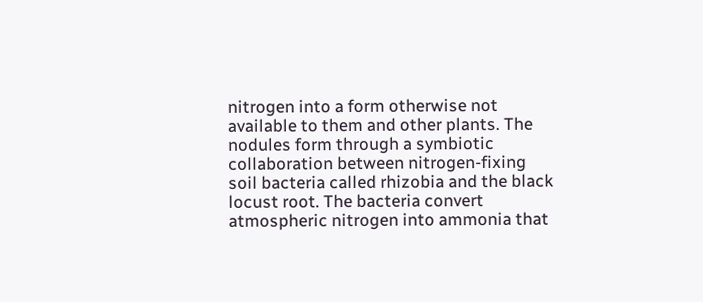nitrogen into a form otherwise not available to them and other plants. The nodules form through a symbiotic collaboration between nitrogen-fixing soil bacteria called rhizobia and the black locust root. The bacteria convert atmospheric nitrogen into ammonia that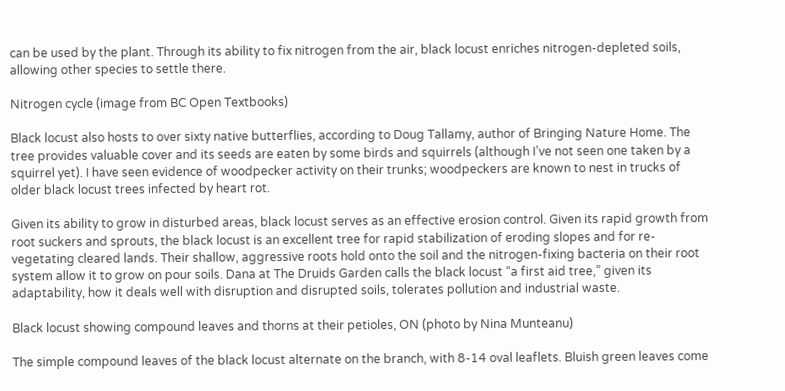can be used by the plant. Through its ability to fix nitrogen from the air, black locust enriches nitrogen-depleted soils, allowing other species to settle there.

Nitrogen cycle (image from BC Open Textbooks)

Black locust also hosts to over sixty native butterflies, according to Doug Tallamy, author of Bringing Nature Home. The tree provides valuable cover and its seeds are eaten by some birds and squirrels (although I’ve not seen one taken by a squirrel yet). I have seen evidence of woodpecker activity on their trunks; woodpeckers are known to nest in trucks of older black locust trees infected by heart rot.

Given its ability to grow in disturbed areas, black locust serves as an effective erosion control. Given its rapid growth from root suckers and sprouts, the black locust is an excellent tree for rapid stabilization of eroding slopes and for re-vegetating cleared lands. Their shallow, aggressive roots hold onto the soil and the nitrogen-fixing bacteria on their root system allow it to grow on pour soils. Dana at The Druids Garden calls the black locust “a first aid tree,” given its adaptability, how it deals well with disruption and disrupted soils, tolerates pollution and industrial waste.

Black locust showing compound leaves and thorns at their petioles, ON (photo by Nina Munteanu)

The simple compound leaves of the black locust alternate on the branch, with 8-14 oval leaflets. Bluish green leaves come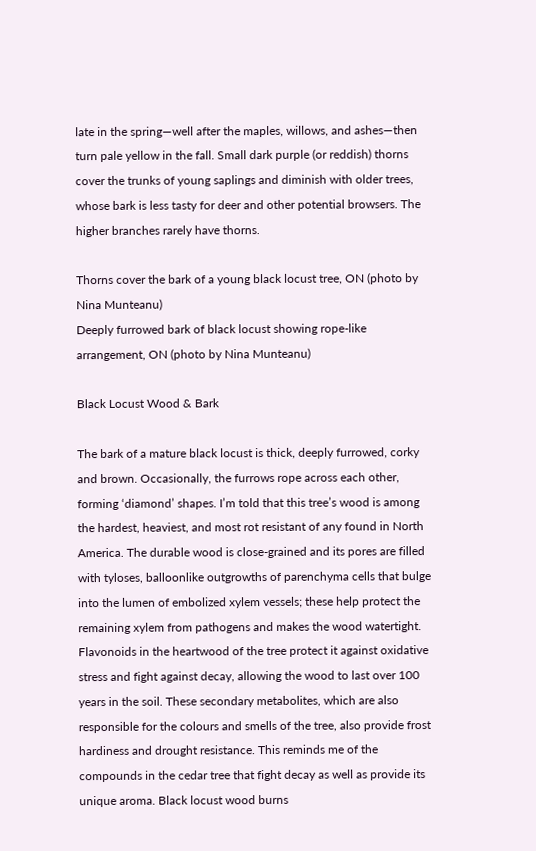late in the spring—well after the maples, willows, and ashes—then turn pale yellow in the fall. Small dark purple (or reddish) thorns cover the trunks of young saplings and diminish with older trees, whose bark is less tasty for deer and other potential browsers. The higher branches rarely have thorns.

Thorns cover the bark of a young black locust tree, ON (photo by Nina Munteanu)
Deeply furrowed bark of black locust showing rope-like arrangement, ON (photo by Nina Munteanu)

Black Locust Wood & Bark

The bark of a mature black locust is thick, deeply furrowed, corky and brown. Occasionally, the furrows rope across each other, forming ‘diamond’ shapes. I’m told that this tree’s wood is among the hardest, heaviest, and most rot resistant of any found in North America. The durable wood is close-grained and its pores are filled with tyloses, balloonlike outgrowths of parenchyma cells that bulge into the lumen of embolized xylem vessels; these help protect the remaining xylem from pathogens and makes the wood watertight. Flavonoids in the heartwood of the tree protect it against oxidative stress and fight against decay, allowing the wood to last over 100 years in the soil. These secondary metabolites, which are also responsible for the colours and smells of the tree, also provide frost hardiness and drought resistance. This reminds me of the compounds in the cedar tree that fight decay as well as provide its unique aroma. Black locust wood burns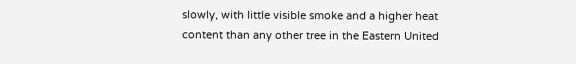slowly, with little visible smoke and a higher heat content than any other tree in the Eastern United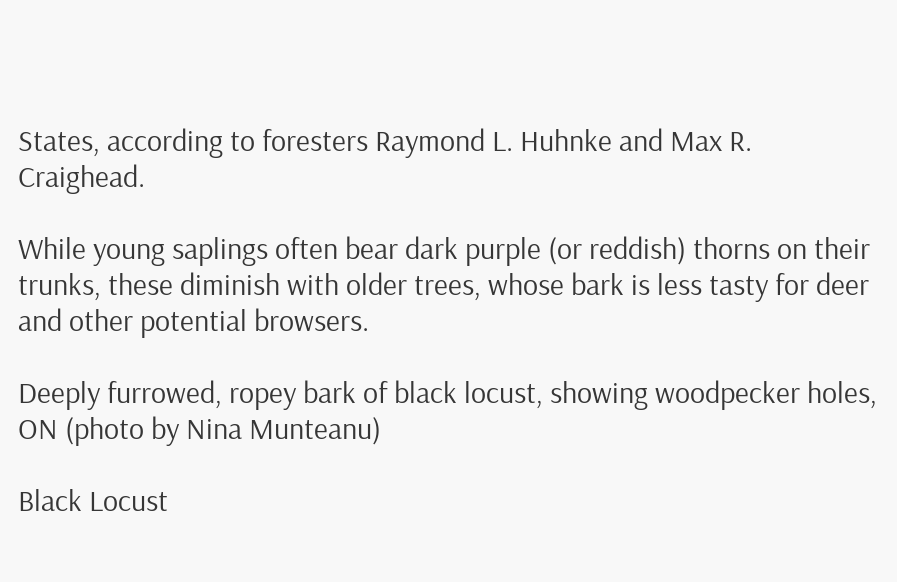States, according to foresters Raymond L. Huhnke and Max R. Craighead.

While young saplings often bear dark purple (or reddish) thorns on their trunks, these diminish with older trees, whose bark is less tasty for deer and other potential browsers.

Deeply furrowed, ropey bark of black locust, showing woodpecker holes, ON (photo by Nina Munteanu)

Black Locust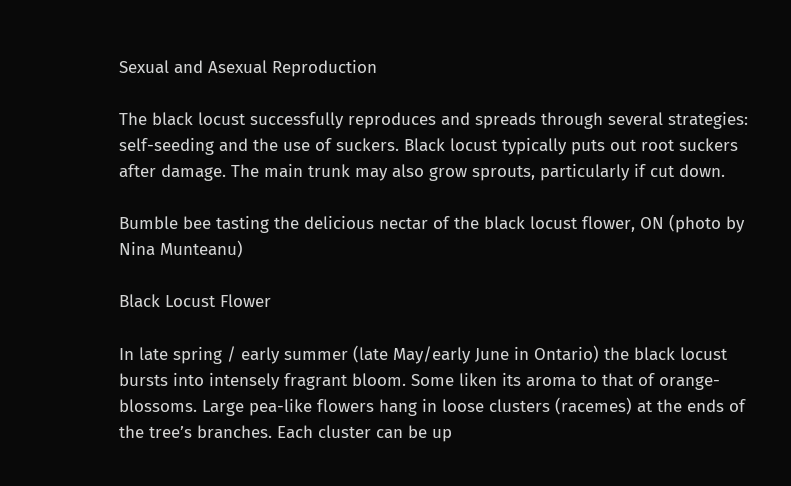Sexual and Asexual Reproduction

The black locust successfully reproduces and spreads through several strategies: self-seeding and the use of suckers. Black locust typically puts out root suckers after damage. The main trunk may also grow sprouts, particularly if cut down.

Bumble bee tasting the delicious nectar of the black locust flower, ON (photo by Nina Munteanu)

Black Locust Flower

In late spring / early summer (late May/early June in Ontario) the black locust bursts into intensely fragrant bloom. Some liken its aroma to that of orange-blossoms. Large pea-like flowers hang in loose clusters (racemes) at the ends of the tree’s branches. Each cluster can be up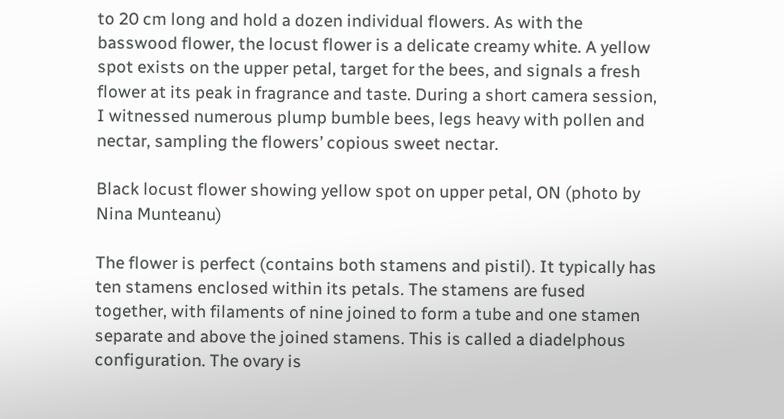to 20 cm long and hold a dozen individual flowers. As with the basswood flower, the locust flower is a delicate creamy white. A yellow spot exists on the upper petal, target for the bees, and signals a fresh flower at its peak in fragrance and taste. During a short camera session, I witnessed numerous plump bumble bees, legs heavy with pollen and nectar, sampling the flowers’ copious sweet nectar.

Black locust flower showing yellow spot on upper petal, ON (photo by Nina Munteanu)

The flower is perfect (contains both stamens and pistil). It typically has ten stamens enclosed within its petals. The stamens are fused together, with filaments of nine joined to form a tube and one stamen separate and above the joined stamens. This is called a diadelphous configuration. The ovary is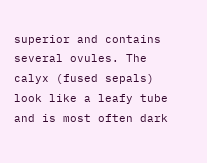superior and contains several ovules. The calyx (fused sepals) look like a leafy tube and is most often dark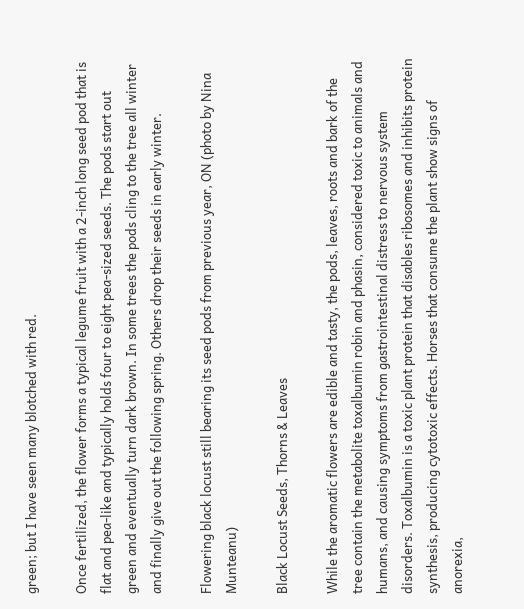green; but I have seen many blotched with red.

Once fertilized, the flower forms a typical legume fruit with a 2-inch long seed pod that is flat and pea-like and typically holds four to eight pea-sized seeds. The pods start out green and eventually turn dark brown. In some trees the pods cling to the tree all winter and finally give out the following spring. Others drop their seeds in early winter.

Flowering black locust still bearing its seed pods from previous year, ON (photo by Nina Munteanu)

Black Locust Seeds, Thorns & Leaves

While the aromatic flowers are edible and tasty, the pods, leaves, roots and bark of the tree contain the metabolite toxalbumin robin and phasin, considered toxic to animals and humans, and causing symptoms from gastrointestinal distress to nervous system disorders. Toxalbumin is a toxic plant protein that disables ribosomes and inhibits protein synthesis, producing cytotoxic effects. Horses that consume the plant show signs of anorexia,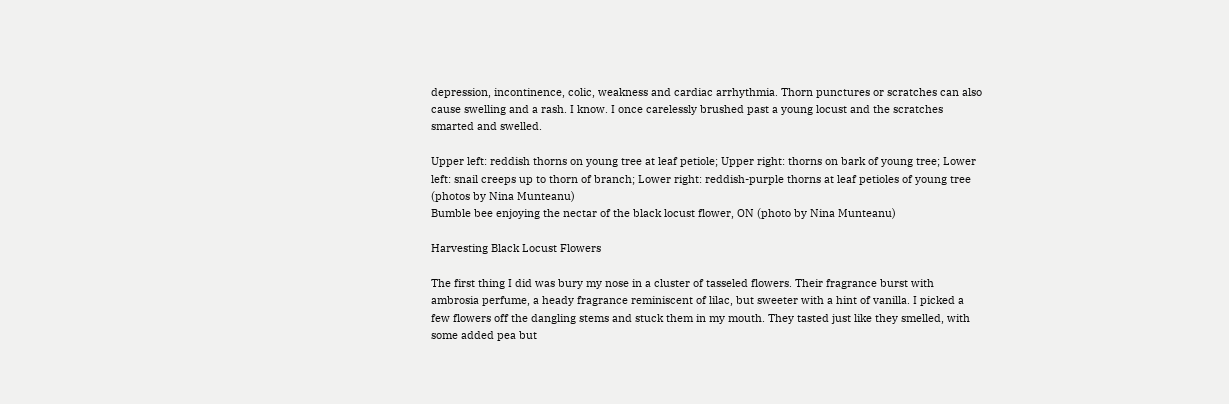depression, incontinence, colic, weakness and cardiac arrhythmia. Thorn punctures or scratches can also cause swelling and a rash. I know. I once carelessly brushed past a young locust and the scratches smarted and swelled.

Upper left: reddish thorns on young tree at leaf petiole; Upper right: thorns on bark of young tree; Lower left: snail creeps up to thorn of branch; Lower right: reddish-purple thorns at leaf petioles of young tree (photos by Nina Munteanu)
Bumble bee enjoying the nectar of the black locust flower, ON (photo by Nina Munteanu)

Harvesting Black Locust Flowers

The first thing I did was bury my nose in a cluster of tasseled flowers. Their fragrance burst with ambrosia perfume, a heady fragrance reminiscent of lilac, but sweeter with a hint of vanilla. I picked a few flowers off the dangling stems and stuck them in my mouth. They tasted just like they smelled, with some added pea but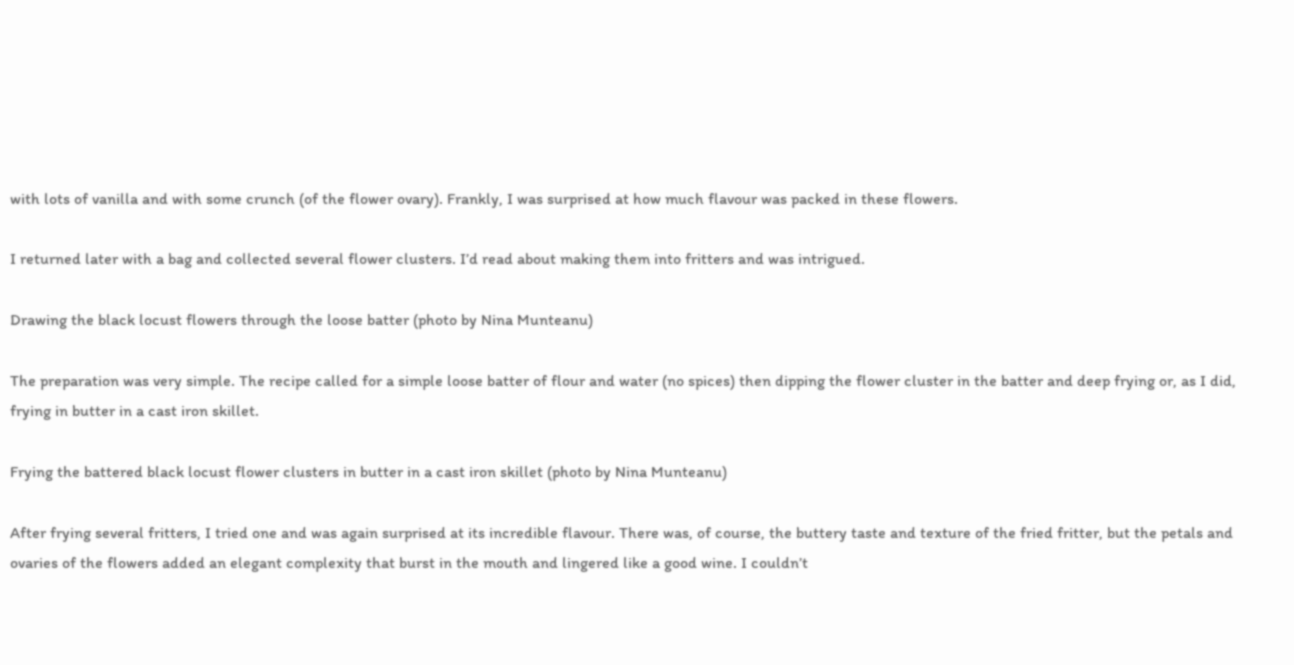with lots of vanilla and with some crunch (of the flower ovary). Frankly, I was surprised at how much flavour was packed in these flowers.

I returned later with a bag and collected several flower clusters. I’d read about making them into fritters and was intrigued.

Drawing the black locust flowers through the loose batter (photo by Nina Munteanu)

The preparation was very simple. The recipe called for a simple loose batter of flour and water (no spices) then dipping the flower cluster in the batter and deep frying or, as I did, frying in butter in a cast iron skillet.

Frying the battered black locust flower clusters in butter in a cast iron skillet (photo by Nina Munteanu)

After frying several fritters, I tried one and was again surprised at its incredible flavour. There was, of course, the buttery taste and texture of the fried fritter, but the petals and ovaries of the flowers added an elegant complexity that burst in the mouth and lingered like a good wine. I couldn’t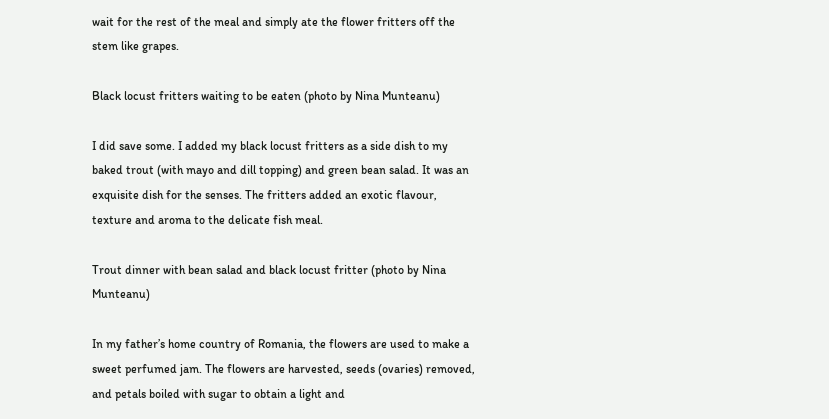wait for the rest of the meal and simply ate the flower fritters off the stem like grapes.

Black locust fritters waiting to be eaten (photo by Nina Munteanu)

I did save some. I added my black locust fritters as a side dish to my baked trout (with mayo and dill topping) and green bean salad. It was an exquisite dish for the senses. The fritters added an exotic flavour, texture and aroma to the delicate fish meal.

Trout dinner with bean salad and black locust fritter (photo by Nina Munteanu)

In my father’s home country of Romania, the flowers are used to make a sweet perfumed jam. The flowers are harvested, seeds (ovaries) removed, and petals boiled with sugar to obtain a light and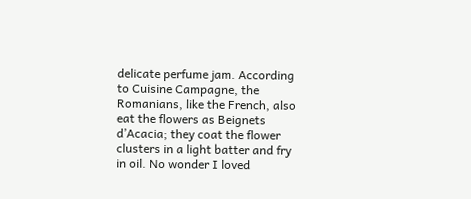delicate perfume jam. According to Cuisine Campagne, the Romanians, like the French, also eat the flowers as Beignets d’Acacia; they coat the flower clusters in a light batter and fry in oil. No wonder I loved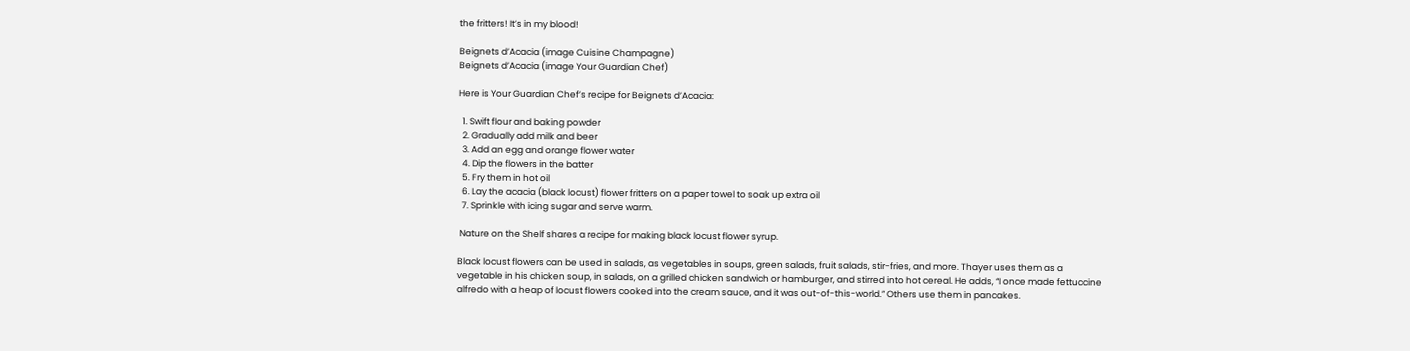the fritters! It’s in my blood!

Beignets d’Acacia (image Cuisine Champagne)
Beignets d’Acacia (image Your Guardian Chef)

Here is Your Guardian Chef’s recipe for Beignets d’Acacia:

  1. Swift flour and baking powder
  2. Gradually add milk and beer
  3. Add an egg and orange flower water
  4. Dip the flowers in the batter
  5. Fry them in hot oil
  6. Lay the acacia (black locust) flower fritters on a paper towel to soak up extra oil
  7. Sprinkle with icing sugar and serve warm.

 Nature on the Shelf shares a recipe for making black locust flower syrup.

Black locust flowers can be used in salads, as vegetables in soups, green salads, fruit salads, stir-fries, and more. Thayer uses them as a vegetable in his chicken soup, in salads, on a grilled chicken sandwich or hamburger, and stirred into hot cereal. He adds, “I once made fettuccine alfredo with a heap of locust flowers cooked into the cream sauce, and it was out-of-this-world.” Others use them in pancakes.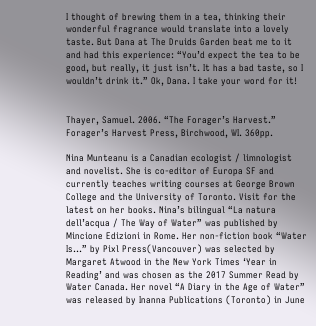I thought of brewing them in a tea, thinking their wonderful fragrance would translate into a lovely taste. But Dana at The Druids Garden beat me to it and had this experience: “You’d expect the tea to be good, but really, it just isn’t. It has a bad taste, so I wouldn’t drink it.” Ok, Dana. I take your word for it!


Thayer, Samuel. 2006. “The Forager’s Harvest.” Forager’s Harvest Press, Birchwood, WI. 360pp.

Nina Munteanu is a Canadian ecologist / limnologist and novelist. She is co-editor of Europa SF and currently teaches writing courses at George Brown College and the University of Toronto. Visit for the latest on her books. Nina’s bilingual “La natura dell’acqua / The Way of Water” was published by Mincione Edizioni in Rome. Her non-fiction book “Water Is…” by Pixl Press(Vancouver) was selected by Margaret Atwood in the New York Times ‘Year in Reading’ and was chosen as the 2017 Summer Read by Water Canada. Her novel “A Diary in the Age of Water” was released by Inanna Publications (Toronto) in June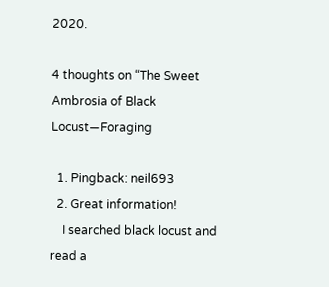2020.

4 thoughts on “The Sweet Ambrosia of Black Locust—Foraging

  1. Pingback: neil693
  2. Great information!
    I searched black locust and read a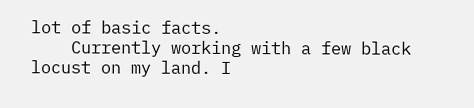lot of basic facts.
    Currently working with a few black locust on my land. I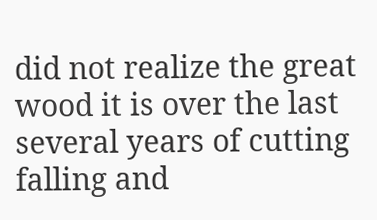did not realize the great wood it is over the last several years of cutting falling and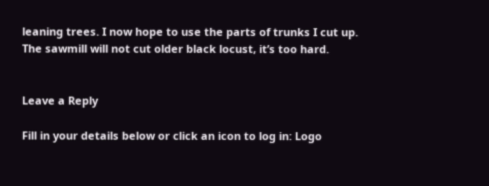leaning trees. I now hope to use the parts of trunks I cut up. The sawmill will not cut older black locust, it’s too hard.


Leave a Reply

Fill in your details below or click an icon to log in: Logo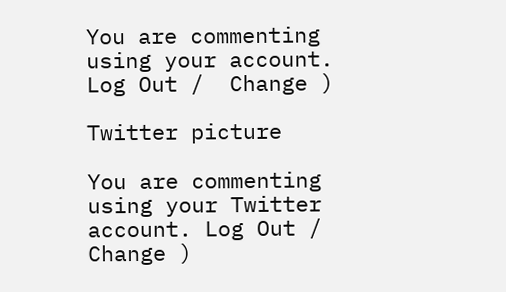You are commenting using your account. Log Out /  Change )

Twitter picture

You are commenting using your Twitter account. Log Out /  Change )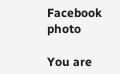Facebook photo

You are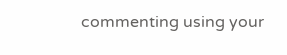commenting using your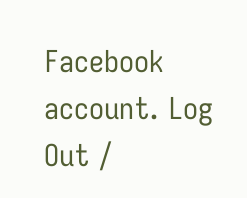Facebook account. Log Out /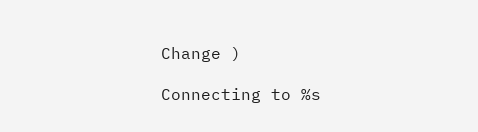Change )

Connecting to %s